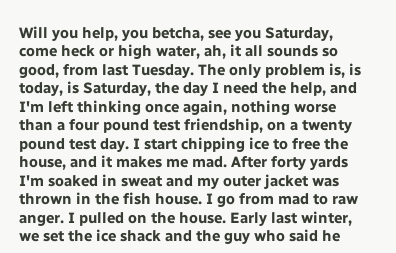Will you help, you betcha, see you Saturday, come heck or high water, ah, it all sounds so good, from last Tuesday. The only problem is, is today, is Saturday, the day I need the help, and I'm left thinking once again, nothing worse than a four pound test friendship, on a twenty pound test day. I start chipping ice to free the house, and it makes me mad. After forty yards I'm soaked in sweat and my outer jacket was thrown in the fish house. I go from mad to raw anger. I pulled on the house. Early last winter, we set the ice shack and the guy who said he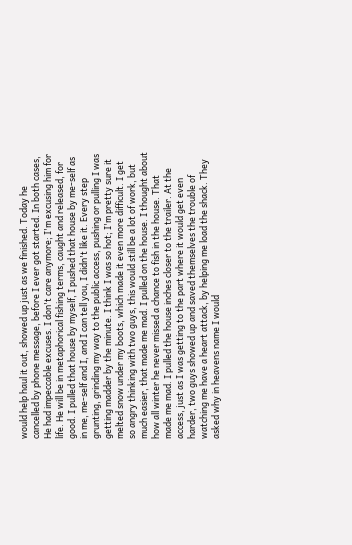would help haul it out, showed up just as we finished. Today he cancelled by phone message, before I ever got started. In both cases, He had impeccable excuses. I don't care anymore; I'm excusing him for life. He will be in metaphorical fishing terms, caught and released, for good. I pulled that house by myself, I pushed that house by me-self as in me, me-self and I, and I can tell you, I didn't like it. Every step grunting, grinding my way to the public access, pushing or pulling I was getting madder by the minute. I think I was so hot; I'm pretty sure it melted snow under my boots, which made it even more difficult. I get so angry thinking with two guys, this would still be a lot of work, but much easier, that made me mad. I pulled on the house. I thought about how all winter he never missed a chance to fish in the house. That made me mad. I pulled the house inches closer to the trailer. At the access, just as I was getting to the part where it would get even harder, two guys showed up and saved themselves the trouble of watching me have a heart attack, by helping me load the shack. They asked why in heavens name I would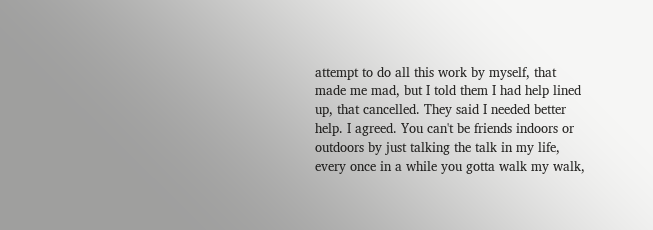attempt to do all this work by myself, that made me mad, but I told them I had help lined up, that cancelled. They said I needed better help. I agreed. You can't be friends indoors or outdoors by just talking the talk in my life, every once in a while you gotta walk my walk,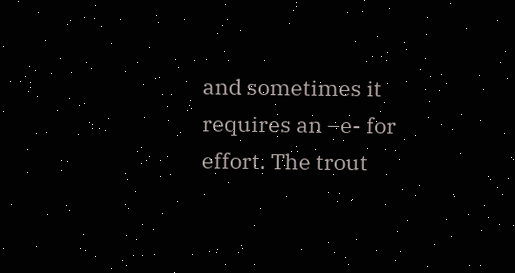and sometimes it requires an –e- for effort. The trout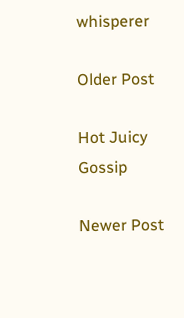whisperer

Older Post

Hot Juicy Gossip

Newer Post